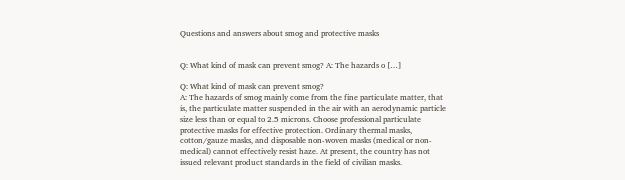Questions and answers about smog and protective masks


Q: What kind of mask can prevent smog? A: The hazards o […]

Q: What kind of mask can prevent smog?
A: The hazards of smog mainly come from the fine particulate matter, that is, the particulate matter suspended in the air with an aerodynamic particle size less than or equal to 2.5 microns. Choose professional particulate protective masks for effective protection. Ordinary thermal masks, cotton/gauze masks, and disposable non-woven masks (medical or non-medical) cannot effectively resist haze. At present, the country has not issued relevant product standards in the field of civilian masks.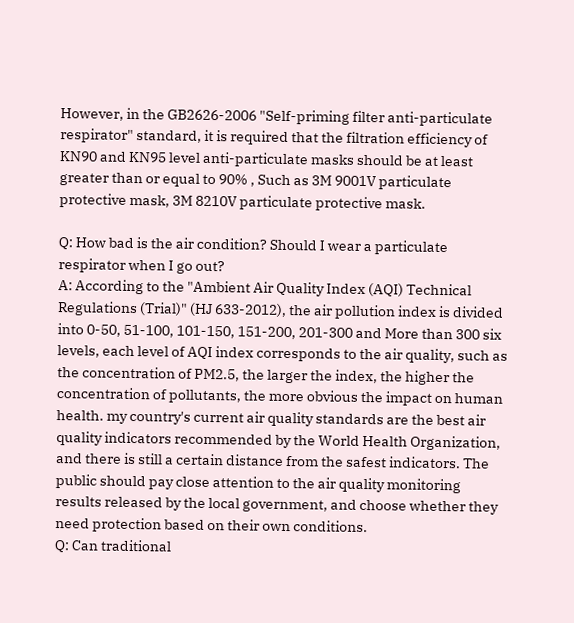However, in the GB2626-2006 "Self-priming filter anti-particulate respirator" standard, it is required that the filtration efficiency of KN90 and KN95 level anti-particulate masks should be at least greater than or equal to 90% , Such as 3M 9001V particulate protective mask, 3M 8210V particulate protective mask.

Q: How bad is the air condition? Should I wear a particulate respirator when I go out?
A: According to the "Ambient Air Quality Index (AQI) Technical Regulations (Trial)" (HJ 633-2012), the air pollution index is divided into 0-50, 51-100, 101-150, 151-200, 201-300 and More than 300 six levels, each level of AQI index corresponds to the air quality, such as the concentration of PM2.5, the larger the index, the higher the concentration of pollutants, the more obvious the impact on human health. my country's current air quality standards are the best air quality indicators recommended by the World Health Organization, and there is still a certain distance from the safest indicators. The public should pay close attention to the air quality monitoring results released by the local government, and choose whether they need protection based on their own conditions.
Q: Can traditional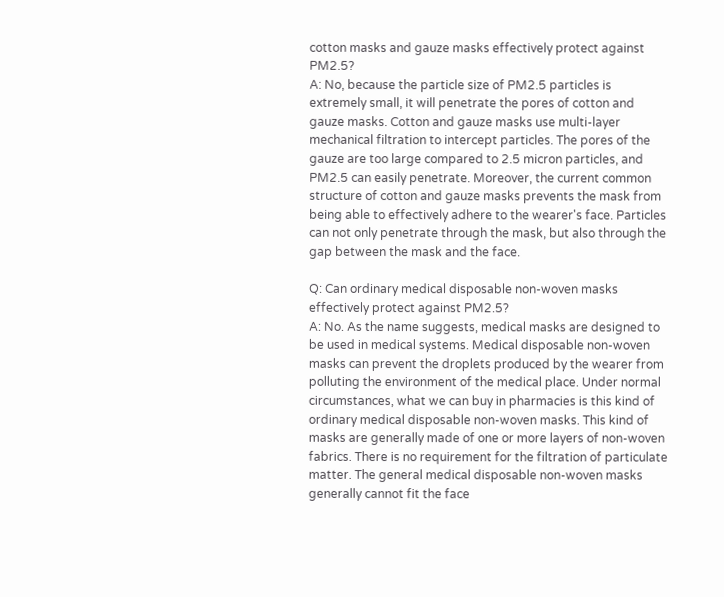cotton masks and gauze masks effectively protect against PM2.5?
A: No, because the particle size of PM2.5 particles is extremely small, it will penetrate the pores of cotton and gauze masks. Cotton and gauze masks use multi-layer mechanical filtration to intercept particles. The pores of the gauze are too large compared to 2.5 micron particles, and PM2.5 can easily penetrate. Moreover, the current common structure of cotton and gauze masks prevents the mask from being able to effectively adhere to the wearer's face. Particles can not only penetrate through the mask, but also through the gap between the mask and the face.

Q: Can ordinary medical disposable non-woven masks effectively protect against PM2.5?
A: No. As the name suggests, medical masks are designed to be used in medical systems. Medical disposable non-woven masks can prevent the droplets produced by the wearer from polluting the environment of the medical place. Under normal circumstances, what we can buy in pharmacies is this kind of ordinary medical disposable non-woven masks. This kind of masks are generally made of one or more layers of non-woven fabrics. There is no requirement for the filtration of particulate matter. The general medical disposable non-woven masks generally cannot fit the face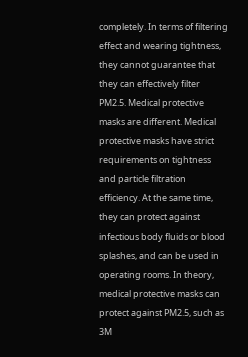completely. In terms of filtering effect and wearing tightness, they cannot guarantee that they can effectively filter PM2.5. Medical protective masks are different. Medical protective masks have strict requirements on tightness and particle filtration efficiency. At the same time, they can protect against infectious body fluids or blood splashes, and can be used in operating rooms. In theory, medical protective masks can protect against PM2.5, such as 3M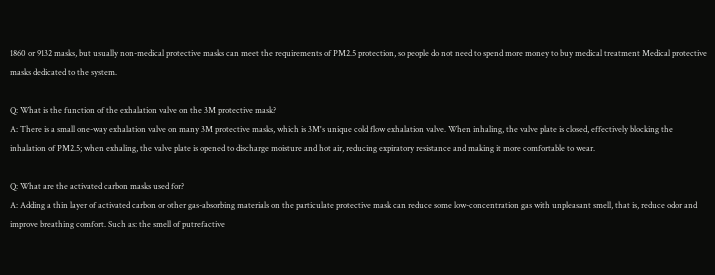1860 or 9132 masks, but usually non-medical protective masks can meet the requirements of PM2.5 protection, so people do not need to spend more money to buy medical treatment Medical protective masks dedicated to the system.

Q: What is the function of the exhalation valve on the 3M protective mask?
A: There is a small one-way exhalation valve on many 3M protective masks, which is 3M's unique cold flow exhalation valve. When inhaling, the valve plate is closed, effectively blocking the inhalation of PM2.5; when exhaling, the valve plate is opened to discharge moisture and hot air, reducing expiratory resistance and making it more comfortable to wear.

Q: What are the activated carbon masks used for?
A: Adding a thin layer of activated carbon or other gas-absorbing materials on the particulate protective mask can reduce some low-concentration gas with unpleasant smell, that is, reduce odor and improve breathing comfort. Such as: the smell of putrefactive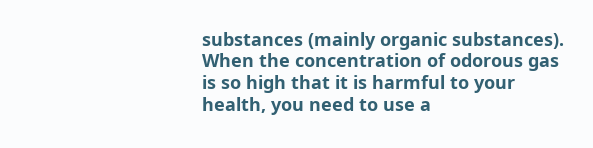substances (mainly organic substances). When the concentration of odorous gas is so high that it is harmful to your health, you need to use a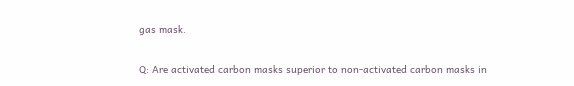gas mask.

Q: Are activated carbon masks superior to non-activated carbon masks in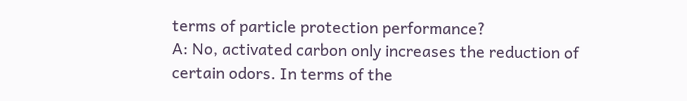terms of particle protection performance?
A: No, activated carbon only increases the reduction of certain odors. In terms of the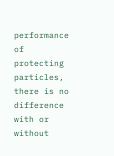performance of protecting particles, there is no difference with or without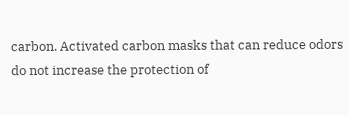carbon. Activated carbon masks that can reduce odors do not increase the protection of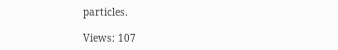particles.

Views: 107